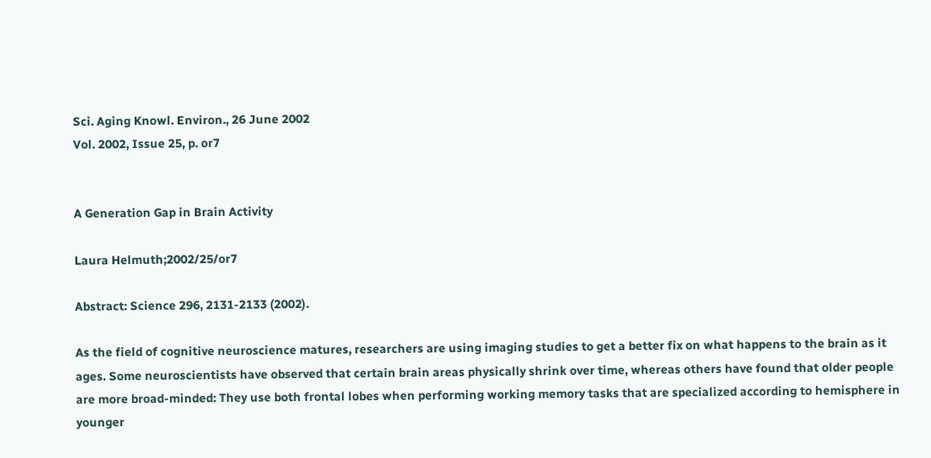Sci. Aging Knowl. Environ., 26 June 2002
Vol. 2002, Issue 25, p. or7


A Generation Gap in Brain Activity

Laura Helmuth;2002/25/or7

Abstract: Science 296, 2131-2133 (2002).

As the field of cognitive neuroscience matures, researchers are using imaging studies to get a better fix on what happens to the brain as it ages. Some neuroscientists have observed that certain brain areas physically shrink over time, whereas others have found that older people are more broad-minded: They use both frontal lobes when performing working memory tasks that are specialized according to hemisphere in younger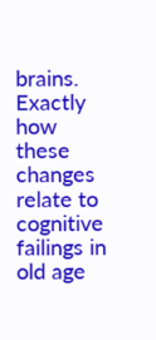brains. Exactly how these changes relate to cognitive failings in old age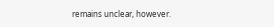remains unclear, however.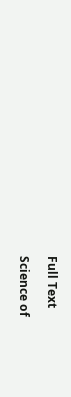Full Text

Science of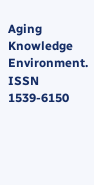Aging Knowledge Environment. ISSN 1539-6150